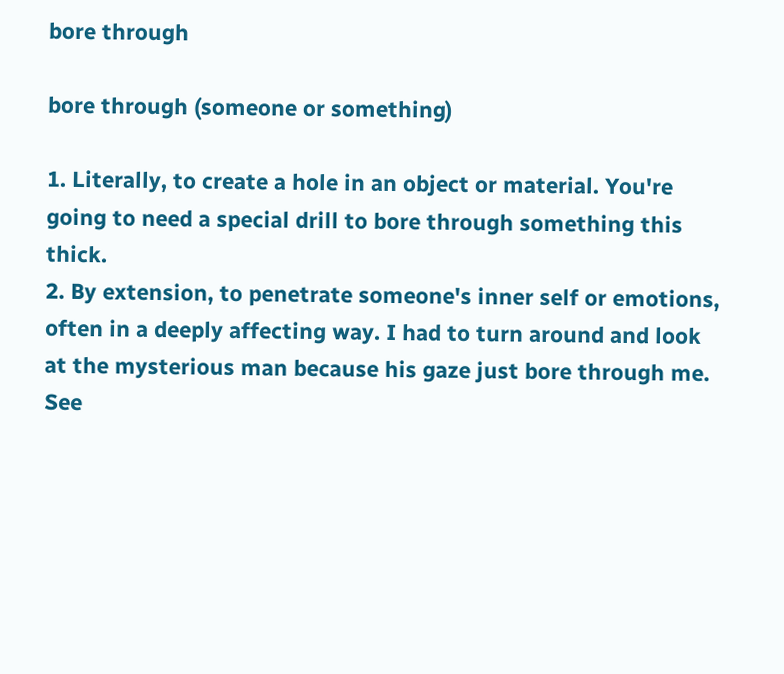bore through

bore through (someone or something)

1. Literally, to create a hole in an object or material. You're going to need a special drill to bore through something this thick.
2. By extension, to penetrate someone's inner self or emotions, often in a deeply affecting way. I had to turn around and look at the mysterious man because his gaze just bore through me.
See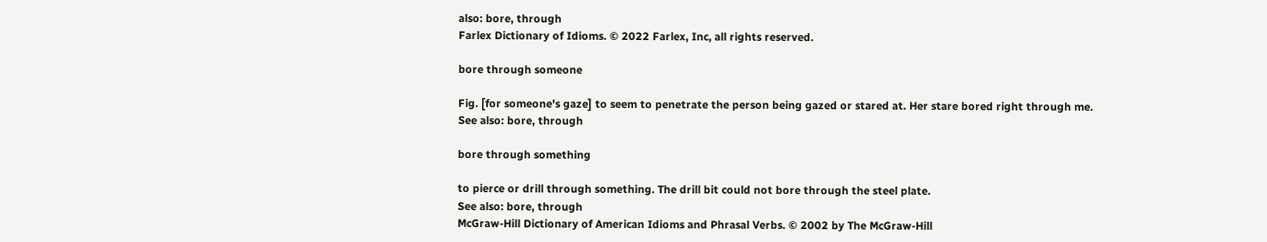also: bore, through
Farlex Dictionary of Idioms. © 2022 Farlex, Inc, all rights reserved.

bore through someone

Fig. [for someone's gaze] to seem to penetrate the person being gazed or stared at. Her stare bored right through me.
See also: bore, through

bore through something

to pierce or drill through something. The drill bit could not bore through the steel plate.
See also: bore, through
McGraw-Hill Dictionary of American Idioms and Phrasal Verbs. © 2002 by The McGraw-Hill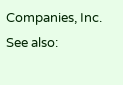Companies, Inc.
See also: